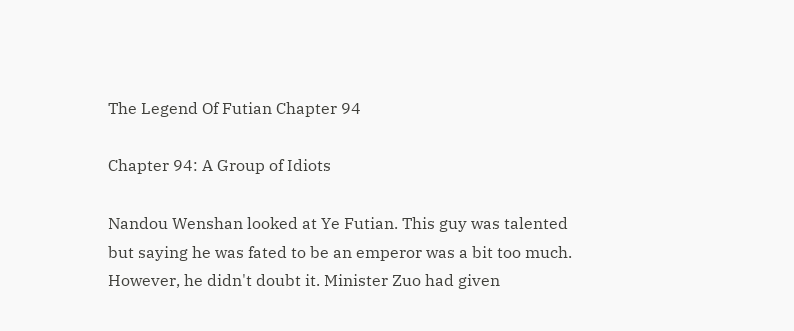The Legend Of Futian Chapter 94

Chapter 94: A Group of Idiots

Nandou Wenshan looked at Ye Futian. This guy was talented but saying he was fated to be an emperor was a bit too much. However, he didn't doubt it. Minister Zuo had given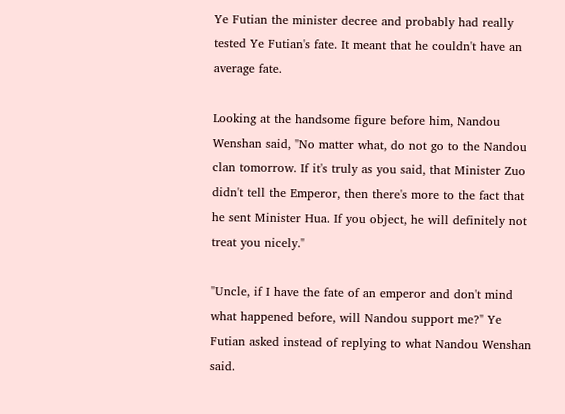Ye Futian the minister decree and probably had really tested Ye Futian's fate. It meant that he couldn't have an average fate.

Looking at the handsome figure before him, Nandou Wenshan said, "No matter what, do not go to the Nandou clan tomorrow. If it's truly as you said, that Minister Zuo didn't tell the Emperor, then there's more to the fact that he sent Minister Hua. If you object, he will definitely not treat you nicely."

"Uncle, if I have the fate of an emperor and don't mind what happened before, will Nandou support me?" Ye Futian asked instead of replying to what Nandou Wenshan said.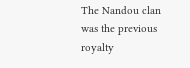The Nandou clan was the previous royalty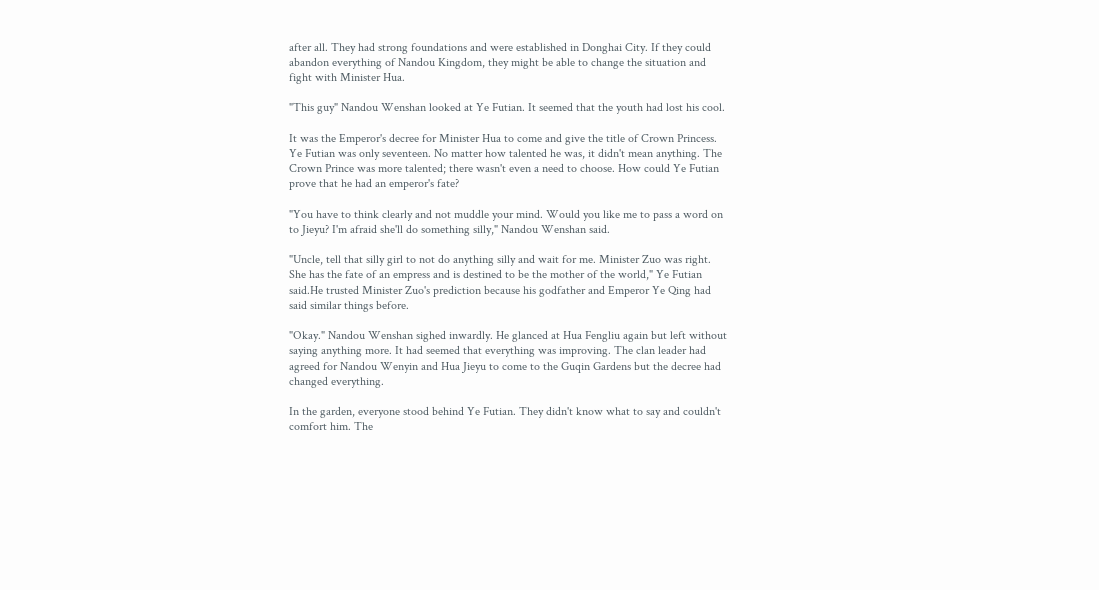after all. They had strong foundations and were established in Donghai City. If they could abandon everything of Nandou Kingdom, they might be able to change the situation and fight with Minister Hua.

"This guy" Nandou Wenshan looked at Ye Futian. It seemed that the youth had lost his cool.

It was the Emperor's decree for Minister Hua to come and give the title of Crown Princess. Ye Futian was only seventeen. No matter how talented he was, it didn't mean anything. The Crown Prince was more talented; there wasn't even a need to choose. How could Ye Futian prove that he had an emperor's fate?

"You have to think clearly and not muddle your mind. Would you like me to pass a word on to Jieyu? I'm afraid she'll do something silly," Nandou Wenshan said.

"Uncle, tell that silly girl to not do anything silly and wait for me. Minister Zuo was right. She has the fate of an empress and is destined to be the mother of the world," Ye Futian said.He trusted Minister Zuo's prediction because his godfather and Emperor Ye Qing had said similar things before.

"Okay." Nandou Wenshan sighed inwardly. He glanced at Hua Fengliu again but left without saying anything more. It had seemed that everything was improving. The clan leader had agreed for Nandou Wenyin and Hua Jieyu to come to the Guqin Gardens but the decree had changed everything.

In the garden, everyone stood behind Ye Futian. They didn't know what to say and couldn't comfort him. The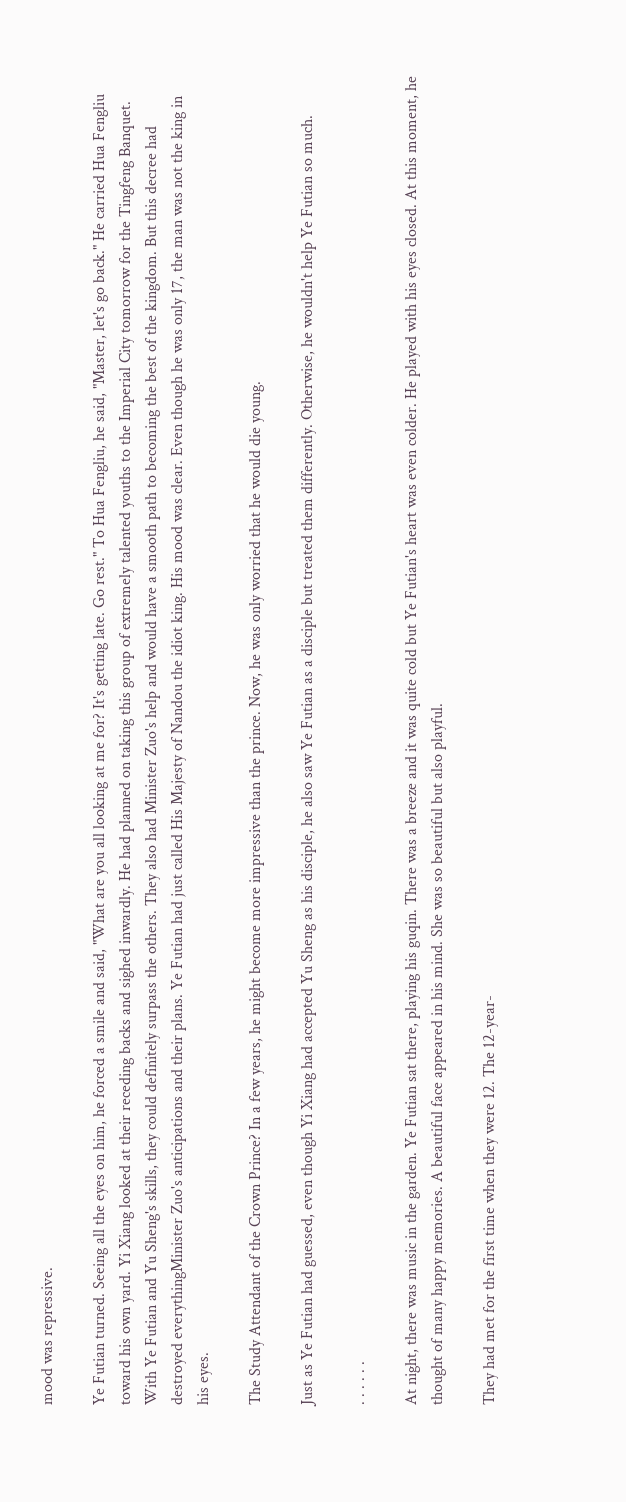mood was repressive.

Ye Futian turned. Seeing all the eyes on him, he forced a smile and said, "What are you all looking at me for? It's getting late. Go rest." To Hua Fengliu, he said, "Master, let's go back." He carried Hua Fengliu toward his own yard. Yi Xiang looked at their receding backs and sighed inwardly. He had planned on taking this group of extremely talented youths to the Imperial City tomorrow for the Tingfeng Banquet. With Ye Futian and Yu Sheng's skills, they could definitely surpass the others. They also had Minister Zuo's help and would have a smooth path to becoming the best of the kingdom. But this decree had destroyed everythingMinister Zuo's anticipations and their plans. Ye Futian had just called His Majesty of Nandou the idiot king. His mood was clear. Even though he was only 17, the man was not the king in his eyes.

The Study Attendant of the Crown Prince? In a few years, he might become more impressive than the prince. Now, he was only worried that he would die young.

Just as Ye Futian had guessed, even though Yi Xiang had accepted Yu Sheng as his disciple, he also saw Ye Futian as a disciple but treated them differently. Otherwise, he wouldn't help Ye Futian so much.

. . . . . .

At night, there was music in the garden. Ye Futian sat there, playing his guqin. There was a breeze and it was quite cold but Ye Futian's heart was even colder. He played with his eyes closed. At this moment, he thought of many happy memories. A beautiful face appeared in his mind. She was so beautiful but also playful.

They had met for the first time when they were 12. The 12-year-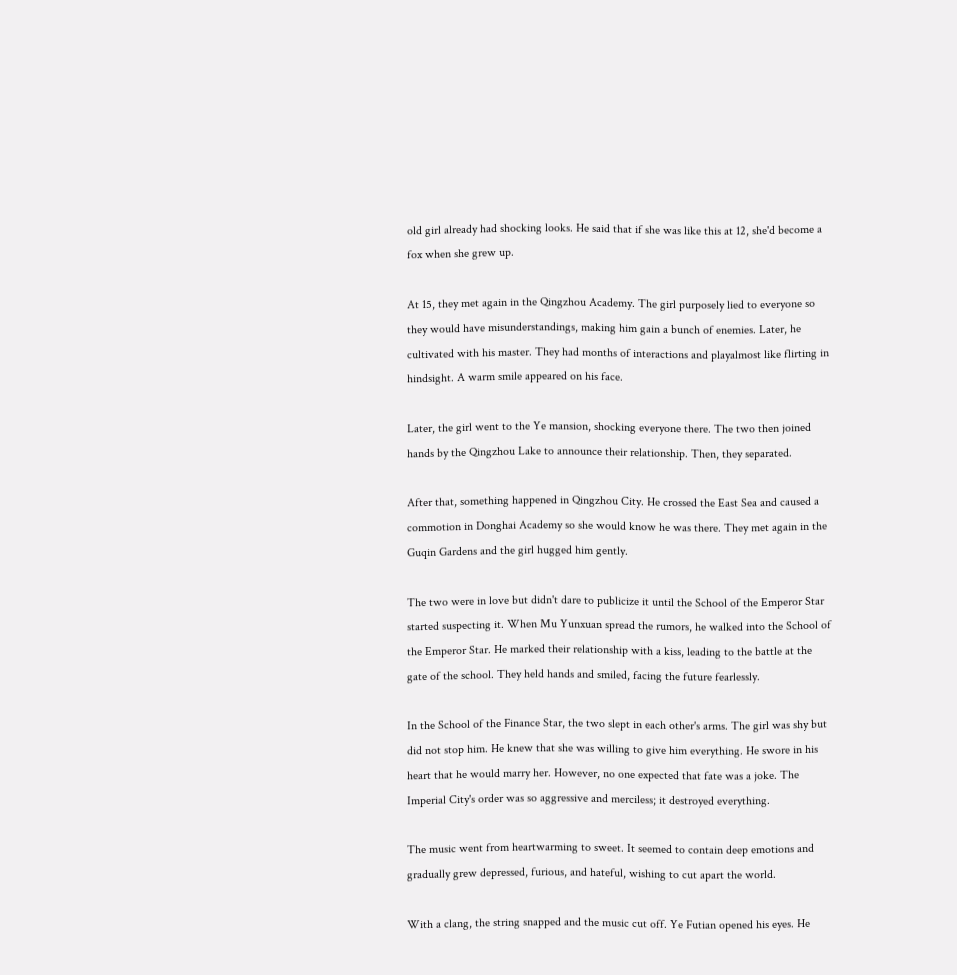old girl already had shocking looks. He said that if she was like this at 12, she'd become a fox when she grew up.

At 15, they met again in the Qingzhou Academy. The girl purposely lied to everyone so they would have misunderstandings, making him gain a bunch of enemies. Later, he cultivated with his master. They had months of interactions and playalmost like flirting in hindsight. A warm smile appeared on his face.

Later, the girl went to the Ye mansion, shocking everyone there. The two then joined hands by the Qingzhou Lake to announce their relationship. Then, they separated.

After that, something happened in Qingzhou City. He crossed the East Sea and caused a commotion in Donghai Academy so she would know he was there. They met again in the Guqin Gardens and the girl hugged him gently.

The two were in love but didn't dare to publicize it until the School of the Emperor Star started suspecting it. When Mu Yunxuan spread the rumors, he walked into the School of the Emperor Star. He marked their relationship with a kiss, leading to the battle at the gate of the school. They held hands and smiled, facing the future fearlessly.

In the School of the Finance Star, the two slept in each other's arms. The girl was shy but did not stop him. He knew that she was willing to give him everything. He swore in his heart that he would marry her. However, no one expected that fate was a joke. The Imperial City's order was so aggressive and merciless; it destroyed everything.

The music went from heartwarming to sweet. It seemed to contain deep emotions and gradually grew depressed, furious, and hateful, wishing to cut apart the world.

With a clang, the string snapped and the music cut off. Ye Futian opened his eyes. He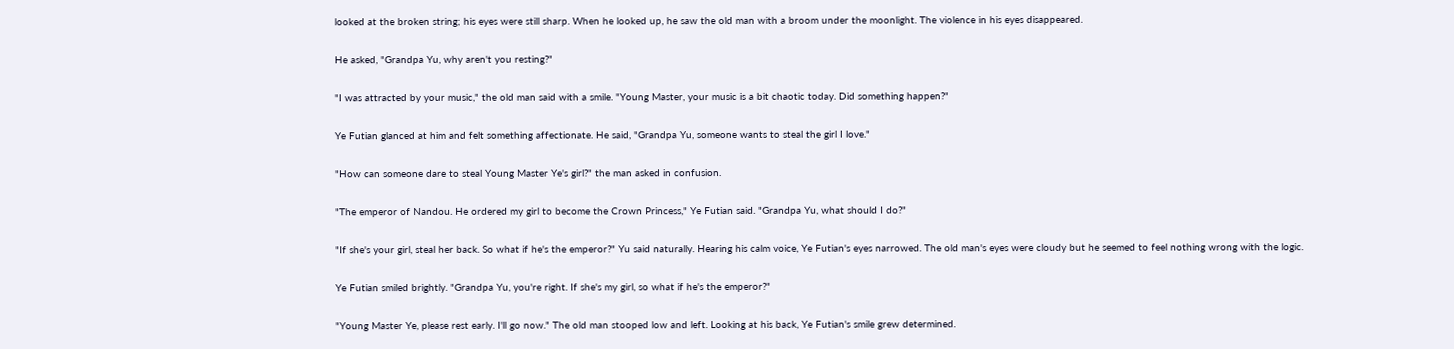looked at the broken string; his eyes were still sharp. When he looked up, he saw the old man with a broom under the moonlight. The violence in his eyes disappeared.

He asked, "Grandpa Yu, why aren't you resting?"

"I was attracted by your music," the old man said with a smile. "Young Master, your music is a bit chaotic today. Did something happen?"

Ye Futian glanced at him and felt something affectionate. He said, "Grandpa Yu, someone wants to steal the girl I love."

"How can someone dare to steal Young Master Ye's girl?" the man asked in confusion.

"The emperor of Nandou. He ordered my girl to become the Crown Princess," Ye Futian said. "Grandpa Yu, what should I do?"

"If she's your girl, steal her back. So what if he's the emperor?" Yu said naturally. Hearing his calm voice, Ye Futian's eyes narrowed. The old man's eyes were cloudy but he seemed to feel nothing wrong with the logic.

Ye Futian smiled brightly. "Grandpa Yu, you're right. If she's my girl, so what if he's the emperor?"

"Young Master Ye, please rest early. I'll go now." The old man stooped low and left. Looking at his back, Ye Futian's smile grew determined.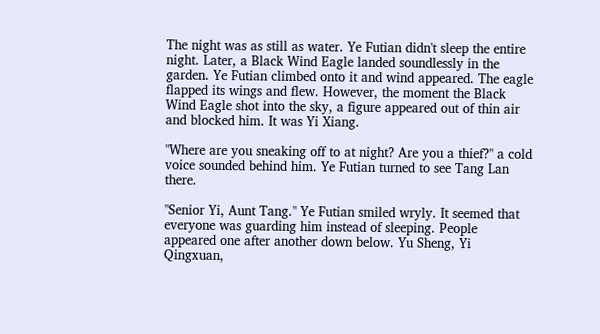The night was as still as water. Ye Futian didn't sleep the entire night. Later, a Black Wind Eagle landed soundlessly in the garden. Ye Futian climbed onto it and wind appeared. The eagle flapped its wings and flew. However, the moment the Black Wind Eagle shot into the sky, a figure appeared out of thin air and blocked him. It was Yi Xiang.

"Where are you sneaking off to at night? Are you a thief?" a cold voice sounded behind him. Ye Futian turned to see Tang Lan there.

"Senior Yi, Aunt Tang." Ye Futian smiled wryly. It seemed that everyone was guarding him instead of sleeping. People appeared one after another down below. Yu Sheng, Yi Qingxuan,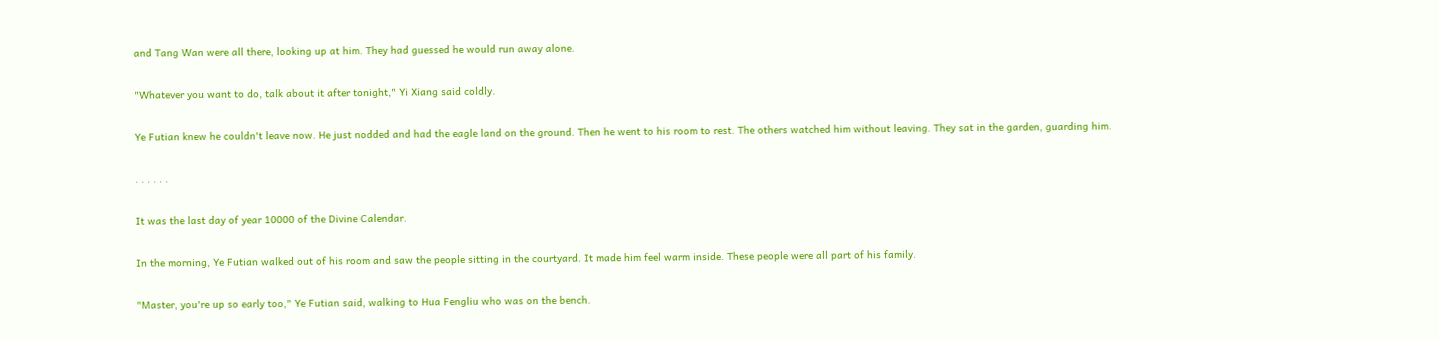and Tang Wan were all there, looking up at him. They had guessed he would run away alone.

"Whatever you want to do, talk about it after tonight," Yi Xiang said coldly.

Ye Futian knew he couldn't leave now. He just nodded and had the eagle land on the ground. Then he went to his room to rest. The others watched him without leaving. They sat in the garden, guarding him.

. . . . . .

It was the last day of year 10000 of the Divine Calendar.

In the morning, Ye Futian walked out of his room and saw the people sitting in the courtyard. It made him feel warm inside. These people were all part of his family.

"Master, you're up so early too," Ye Futian said, walking to Hua Fengliu who was on the bench.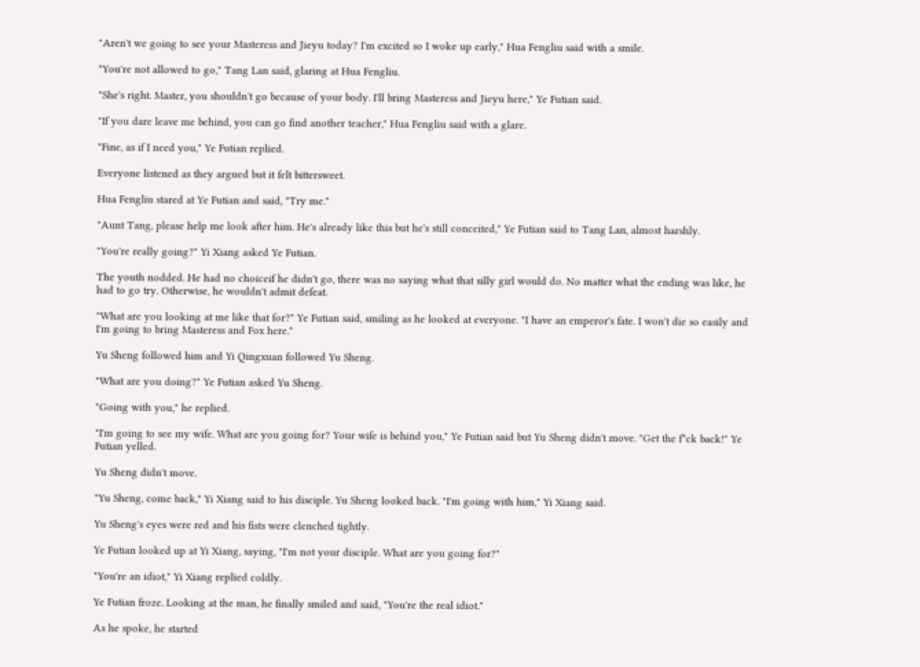"Aren't we going to see your Masteress and Jieyu today? I'm excited so I woke up early," Hua Fengliu said with a smile.

"You're not allowed to go," Tang Lan said, glaring at Hua Fengliu.

"She's right. Master, you shouldn't go because of your body. I'll bring Masteress and Jieyu here," Ye Futian said.

"If you dare leave me behind, you can go find another teacher," Hua Fengliu said with a glare.

"Fine, as if I need you," Ye Futian replied.

Everyone listened as they argued but it felt bittersweet.

Hua Fengliu stared at Ye Futian and said, "Try me."

"Aunt Tang, please help me look after him. He's already like this but he's still conceited," Ye Futian said to Tang Lan, almost harshly.

"You're really going?" Yi Xiang asked Ye Futian.

The youth nodded. He had no choiceif he didn't go, there was no saying what that silly girl would do. No matter what the ending was like, he had to go try. Otherwise, he wouldn't admit defeat.

"What are you looking at me like that for?" Ye Futian said, smiling as he looked at everyone. "I have an emperor's fate. I won't die so easily and I'm going to bring Masteress and Fox here."

Yu Sheng followed him and Yi Qingxuan followed Yu Sheng.

"What are you doing?" Ye Futian asked Yu Sheng.

"Going with you," he replied.

"I'm going to see my wife. What are you going for? Your wife is behind you," Ye Futian said but Yu Sheng didn't move. "Get the f*ck back!" Ye Futian yelled.

Yu Sheng didn't move.

"Yu Sheng, come back," Yi Xiang said to his disciple. Yu Sheng looked back. "I'm going with him," Yi Xiang said.

Yu Sheng's eyes were red and his fists were clenched tightly.

Ye Futian looked up at Yi Xiang, saying, "I'm not your disciple. What are you going for?"

"You're an idiot," Yi Xiang replied coldly.

Ye Futian froze. Looking at the man, he finally smiled and said, "You're the real idiot."

As he spoke, he started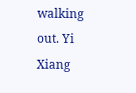walking out. Yi Xiang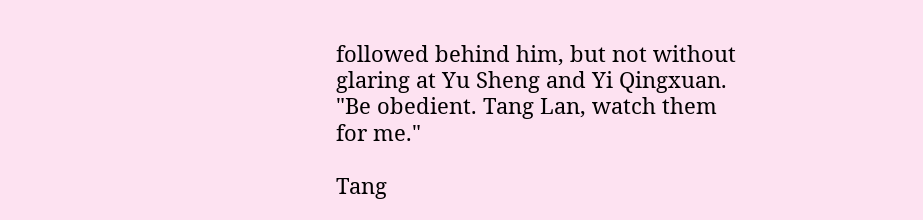followed behind him, but not without glaring at Yu Sheng and Yi Qingxuan. "Be obedient. Tang Lan, watch them for me."

Tang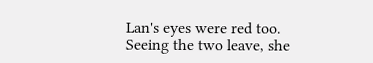Lan's eyes were red too. Seeing the two leave, she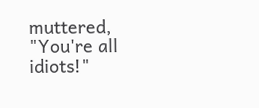muttered, "You're all idiots!"